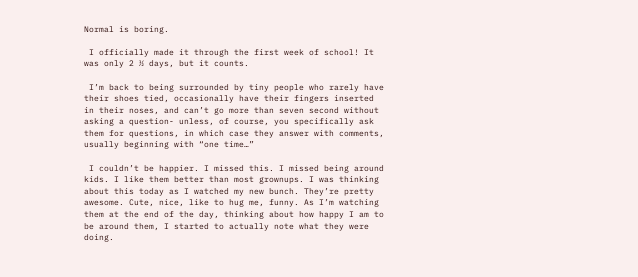Normal is boring.

 I officially made it through the first week of school! It was only 2 ½ days, but it counts.

 I’m back to being surrounded by tiny people who rarely have their shoes tied, occasionally have their fingers inserted in their noses, and can’t go more than seven second without asking a question- unless, of course, you specifically ask them for questions, in which case they answer with comments, usually beginning with “one time…”

 I couldn’t be happier. I missed this. I missed being around kids. I like them better than most grownups. I was thinking about this today as I watched my new bunch. They’re pretty awesome. Cute, nice, like to hug me, funny. As I’m watching them at the end of the day, thinking about how happy I am to be around them, I started to actually note what they were doing.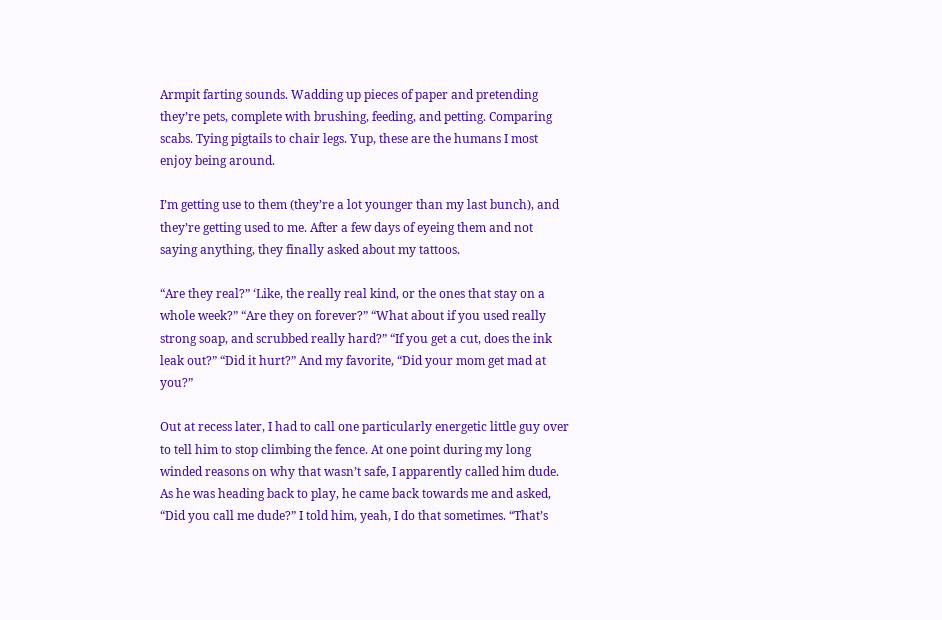Armpit farting sounds. Wadding up pieces of paper and pretending they’re pets, complete with brushing, feeding, and petting. Comparing scabs. Tying pigtails to chair legs. Yup, these are the humans I most enjoy being around.

I’m getting use to them (they’re a lot younger than my last bunch), and they’re getting used to me. After a few days of eyeing them and not saying anything, they finally asked about my tattoos.

“Are they real?” ‘Like, the really real kind, or the ones that stay on a whole week?” “Are they on forever?” “What about if you used really strong soap, and scrubbed really hard?” “If you get a cut, does the ink leak out?” “Did it hurt?” And my favorite, “Did your mom get mad at you?”

Out at recess later, I had to call one particularly energetic little guy over to tell him to stop climbing the fence. At one point during my long winded reasons on why that wasn’t safe, I apparently called him dude. As he was heading back to play, he came back towards me and asked, “Did you call me dude?” I told him, yeah, I do that sometimes. “That’s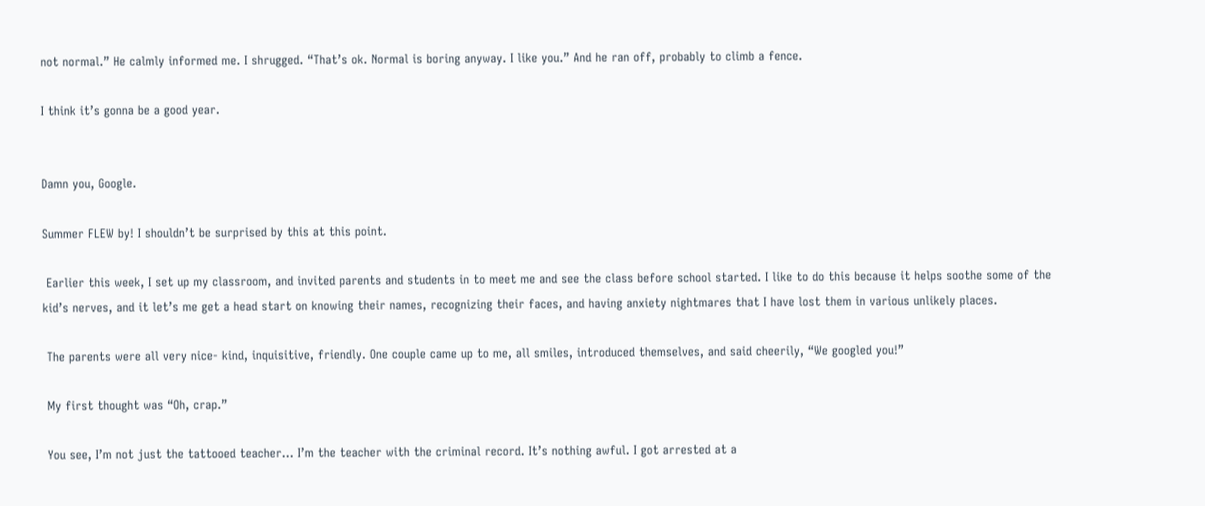not normal.” He calmly informed me. I shrugged. “That’s ok. Normal is boring anyway. I like you.” And he ran off, probably to climb a fence.

I think it’s gonna be a good year.


Damn you, Google.

Summer FLEW by! I shouldn’t be surprised by this at this point.

 Earlier this week, I set up my classroom, and invited parents and students in to meet me and see the class before school started. I like to do this because it helps soothe some of the kid’s nerves, and it let’s me get a head start on knowing their names, recognizing their faces, and having anxiety nightmares that I have lost them in various unlikely places.

 The parents were all very nice- kind, inquisitive, friendly. One couple came up to me, all smiles, introduced themselves, and said cheerily, “We googled you!”

 My first thought was “Oh, crap.”

 You see, I’m not just the tattooed teacher… I’m the teacher with the criminal record. It’s nothing awful. I got arrested at a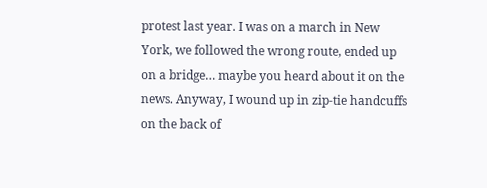protest last year. I was on a march in New York, we followed the wrong route, ended up on a bridge… maybe you heard about it on the news. Anyway, I wound up in zip-tie handcuffs on the back of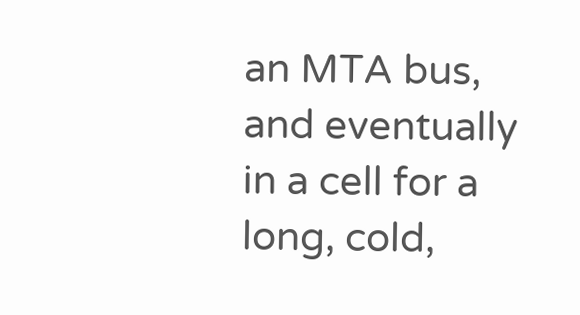an MTA bus, and eventually in a cell for a long, cold,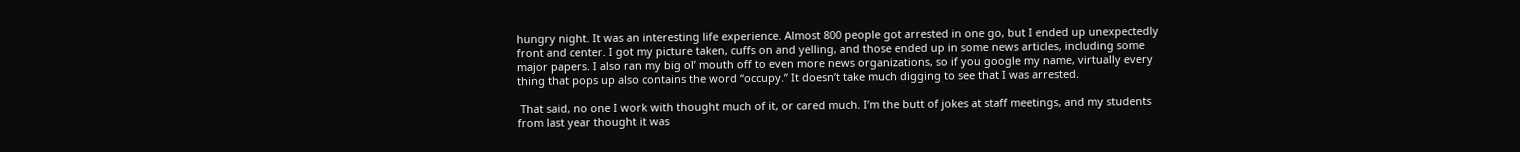hungry night. It was an interesting life experience. Almost 800 people got arrested in one go, but I ended up unexpectedly front and center. I got my picture taken, cuffs on and yelling, and those ended up in some news articles, including some major papers. I also ran my big ol’ mouth off to even more news organizations, so if you google my name, virtually every thing that pops up also contains the word “occupy.” It doesn’t take much digging to see that I was arrested.

 That said, no one I work with thought much of it, or cared much. I’m the butt of jokes at staff meetings, and my students from last year thought it was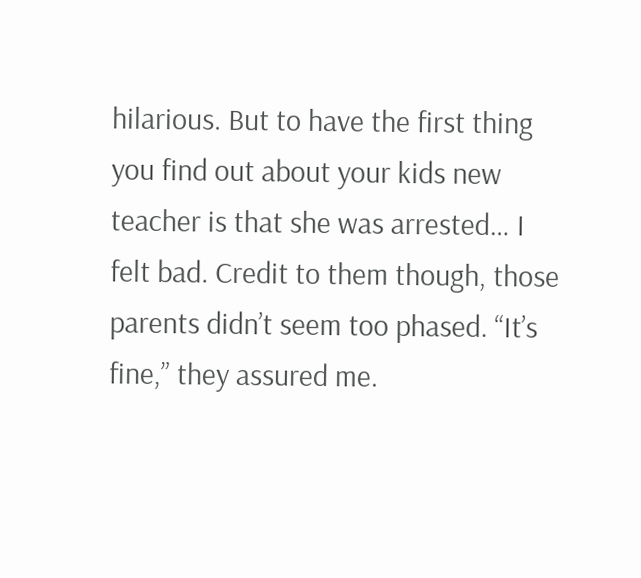hilarious. But to have the first thing you find out about your kids new teacher is that she was arrested… I felt bad. Credit to them though, those parents didn’t seem too phased. “It’s fine,” they assured me.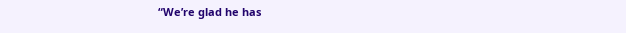“We’re glad he has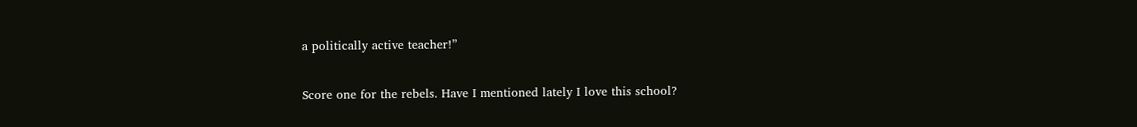a politically active teacher!”

Score one for the rebels. Have I mentioned lately I love this school?